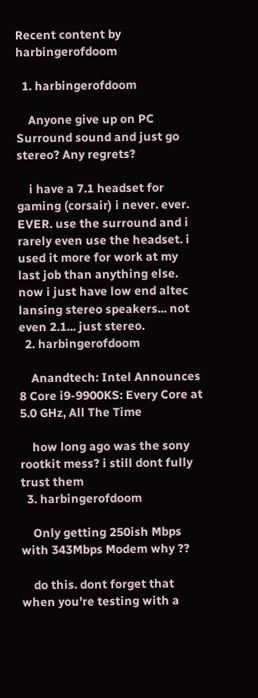Recent content by harbingerofdoom

  1. harbingerofdoom

    Anyone give up on PC Surround sound and just go stereo? Any regrets?

    i have a 7.1 headset for gaming (corsair) i never. ever. EVER. use the surround and i rarely even use the headset. i used it more for work at my last job than anything else. now i just have low end altec lansing stereo speakers... not even 2.1... just stereo.
  2. harbingerofdoom

    Anandtech: Intel Announces 8 Core i9-9900KS: Every Core at 5.0 GHz, All The Time

    how long ago was the sony rootkit mess? i still dont fully trust them
  3. harbingerofdoom

    Only getting 250ish Mbps with 343Mbps Modem why ??

    do this. dont forget that when you're testing with a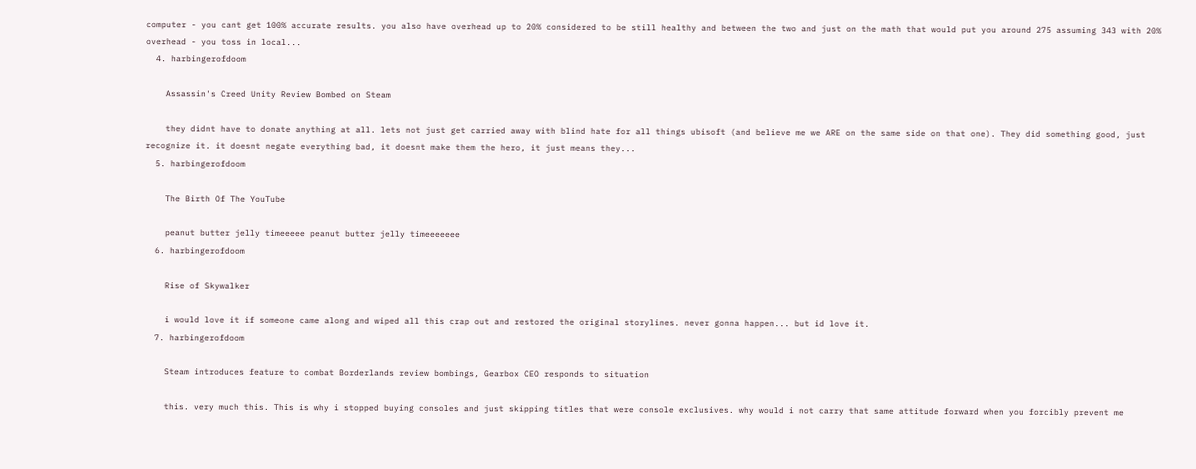computer - you cant get 100% accurate results. you also have overhead up to 20% considered to be still healthy and between the two and just on the math that would put you around 275 assuming 343 with 20% overhead - you toss in local...
  4. harbingerofdoom

    Assassin's Creed Unity Review Bombed on Steam

    they didnt have to donate anything at all. lets not just get carried away with blind hate for all things ubisoft (and believe me we ARE on the same side on that one). They did something good, just recognize it. it doesnt negate everything bad, it doesnt make them the hero, it just means they...
  5. harbingerofdoom

    The Birth Of The YouTube

    peanut butter jelly timeeeee peanut butter jelly timeeeeeee
  6. harbingerofdoom

    Rise of Skywalker

    i would love it if someone came along and wiped all this crap out and restored the original storylines. never gonna happen... but id love it.
  7. harbingerofdoom

    Steam introduces feature to combat Borderlands review bombings, Gearbox CEO responds to situation

    this. very much this. This is why i stopped buying consoles and just skipping titles that were console exclusives. why would i not carry that same attitude forward when you forcibly prevent me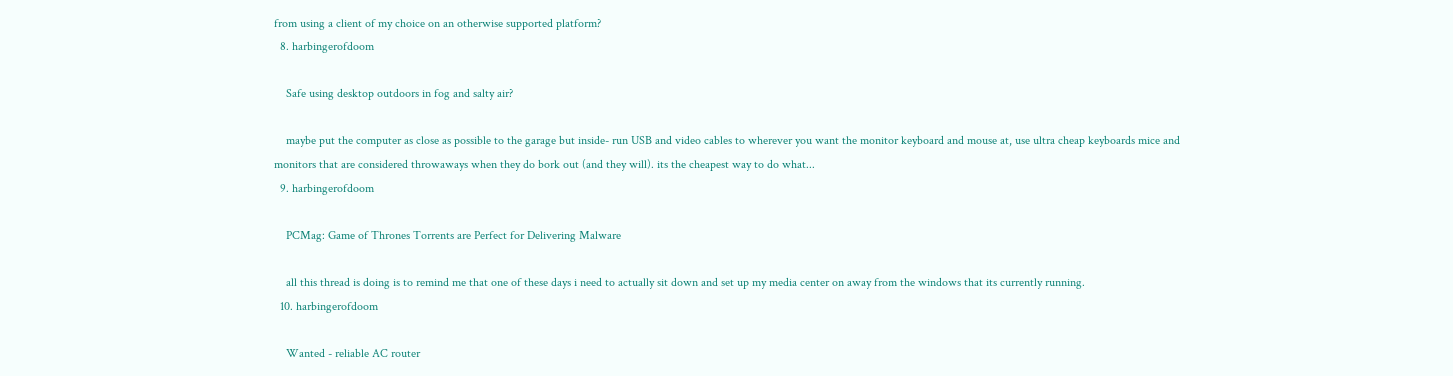from using a client of my choice on an otherwise supported platform?
  8. harbingerofdoom

    Safe using desktop outdoors in fog and salty air?

    maybe put the computer as close as possible to the garage but inside- run USB and video cables to wherever you want the monitor keyboard and mouse at, use ultra cheap keyboards mice and monitors that are considered throwaways when they do bork out (and they will). its the cheapest way to do what...
  9. harbingerofdoom

    PCMag: Game of Thrones Torrents are Perfect for Delivering Malware

    all this thread is doing is to remind me that one of these days i need to actually sit down and set up my media center on away from the windows that its currently running.
  10. harbingerofdoom

    Wanted - reliable AC router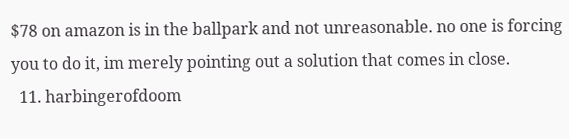$78 on amazon is in the ballpark and not unreasonable. no one is forcing you to do it, im merely pointing out a solution that comes in close.
  11. harbingerofdoom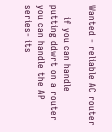Wanted - reliable AC router

    if you can handle putting ddwrt on a router you can handle the AP series- its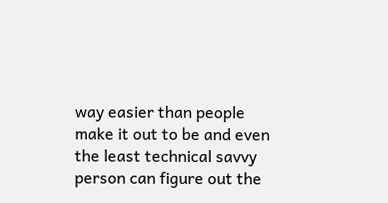way easier than people make it out to be and even the least technical savvy person can figure out the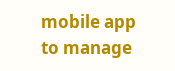mobile app to manage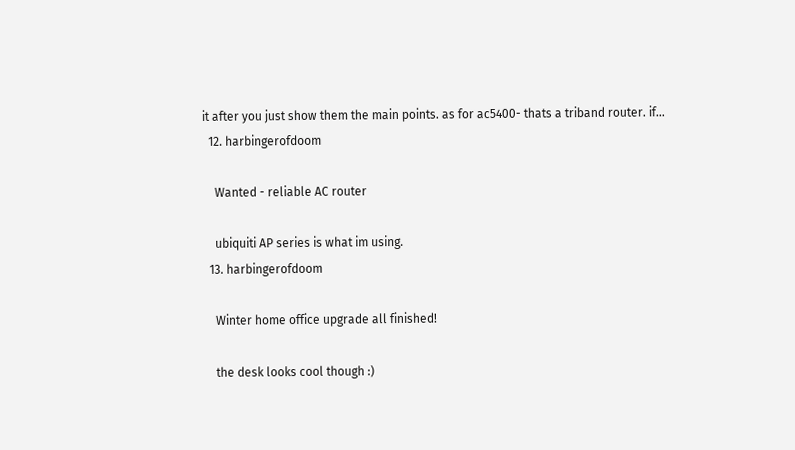it after you just show them the main points. as for ac5400- thats a triband router. if...
  12. harbingerofdoom

    Wanted - reliable AC router

    ubiquiti AP series is what im using.
  13. harbingerofdoom

    Winter home office upgrade all finished!

    the desk looks cool though :)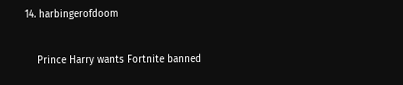14. harbingerofdoom

    Prince Harry wants Fortnite banned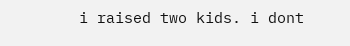i raised two kids. i dont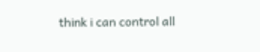think i can control all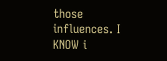those influences. I KNOW i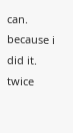can. because i did it. twice